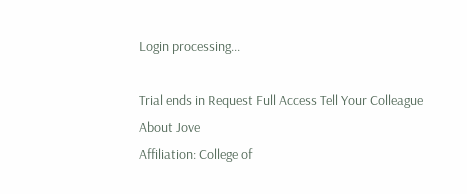Login processing...

Trial ends in Request Full Access Tell Your Colleague About Jove
Affiliation: College of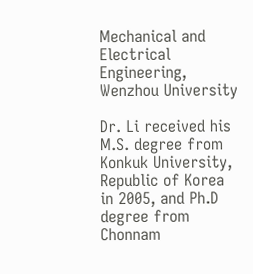Mechanical and Electrical Engineering, Wenzhou University

Dr. Li received his M.S. degree from Konkuk University, Republic of Korea in 2005, and Ph.D degree from Chonnam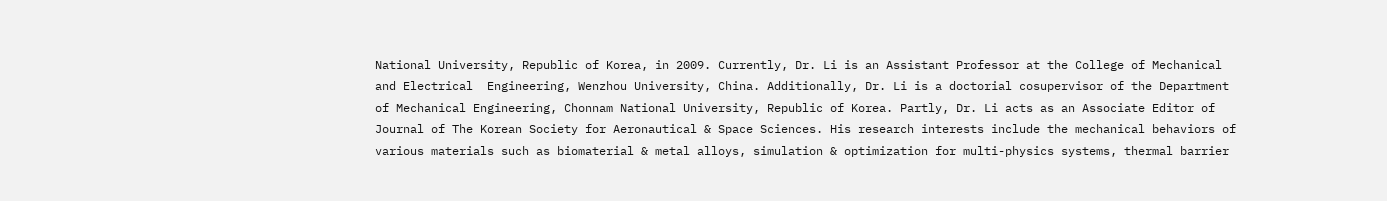National University, Republic of Korea, in 2009. Currently, Dr. Li is an Assistant Professor at the College of Mechanical and Electrical  Engineering, Wenzhou University, China. Additionally, Dr. Li is a doctorial cosupervisor of the Department of Mechanical Engineering, Chonnam National University, Republic of Korea. Partly, Dr. Li acts as an Associate Editor of Journal of The Korean Society for Aeronautical & Space Sciences. His research interests include the mechanical behaviors of various materials such as biomaterial & metal alloys, simulation & optimization for multi-physics systems, thermal barrier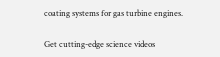coating systems for gas turbine engines.

Get cutting-edge science videos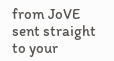from JoVE sent straight to your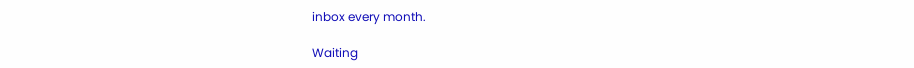inbox every month.

Waiting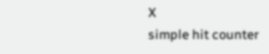X
simple hit counter